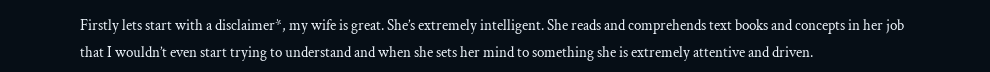Firstly lets start with a disclaimer*, my wife is great. She’s extremely intelligent. She reads and comprehends text books and concepts in her job that I wouldn’t even start trying to understand and when she sets her mind to something she is extremely attentive and driven.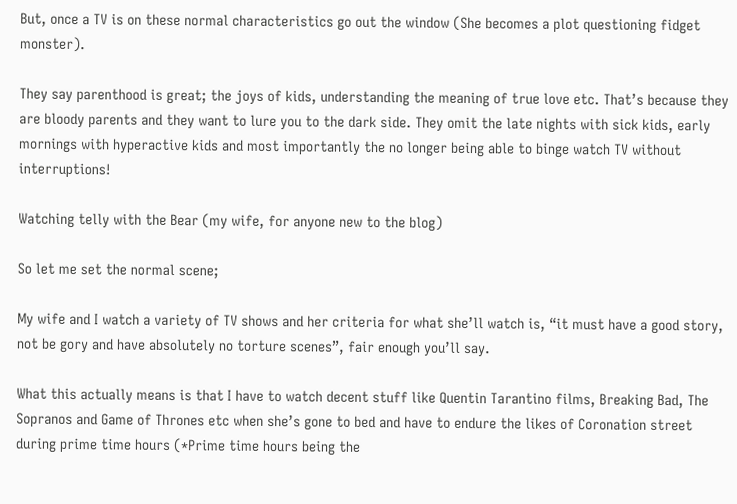But, once a TV is on these normal characteristics go out the window (She becomes a plot questioning fidget monster).

They say parenthood is great; the joys of kids, understanding the meaning of true love etc. That’s because they are bloody parents and they want to lure you to the dark side. They omit the late nights with sick kids, early mornings with hyperactive kids and most importantly the no longer being able to binge watch TV without interruptions!

Watching telly with the Bear (my wife, for anyone new to the blog)

So let me set the normal scene;

My wife and I watch a variety of TV shows and her criteria for what she’ll watch is, “it must have a good story, not be gory and have absolutely no torture scenes”, fair enough you’ll say.

What this actually means is that I have to watch decent stuff like Quentin Tarantino films, Breaking Bad, The Sopranos and Game of Thrones etc when she’s gone to bed and have to endure the likes of Coronation street during prime time hours (*Prime time hours being the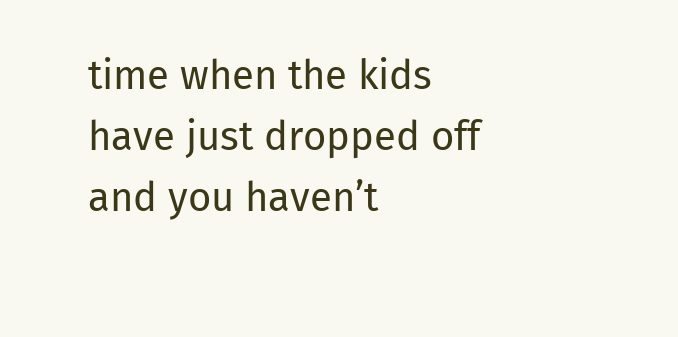time when the kids have just dropped off and you haven’t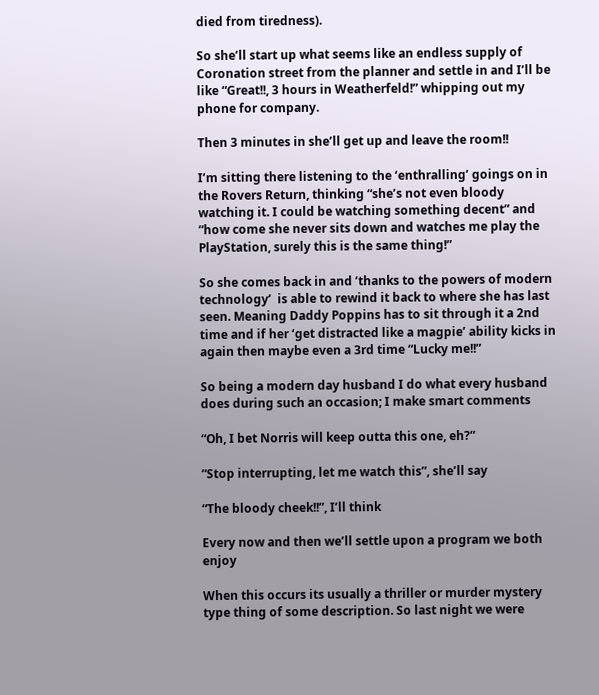died from tiredness).

So she’ll start up what seems like an endless supply of Coronation street from the planner and settle in and I’ll be like “Great!!, 3 hours in Weatherfeld!” whipping out my phone for company.

Then 3 minutes in she’ll get up and leave the room!!

I’m sitting there listening to the ‘enthralling’ goings on in the Rovers Return, thinking “she’s not even bloody watching it. I could be watching something decent” and “how come she never sits down and watches me play the PlayStation, surely this is the same thing!”

So she comes back in and ‘thanks to the powers of modern technology’  is able to rewind it back to where she has last seen. Meaning Daddy Poppins has to sit through it a 2nd time and if her ‘get distracted like a magpie’ ability kicks in again then maybe even a 3rd time “Lucky me!!”

So being a modern day husband I do what every husband does during such an occasion; I make smart comments

“Oh, I bet Norris will keep outta this one, eh?”

“Stop interrupting, let me watch this”, she’ll say

“The bloody cheek!!”, I’ll think

Every now and then we’ll settle upon a program we both enjoy

When this occurs its usually a thriller or murder mystery type thing of some description. So last night we were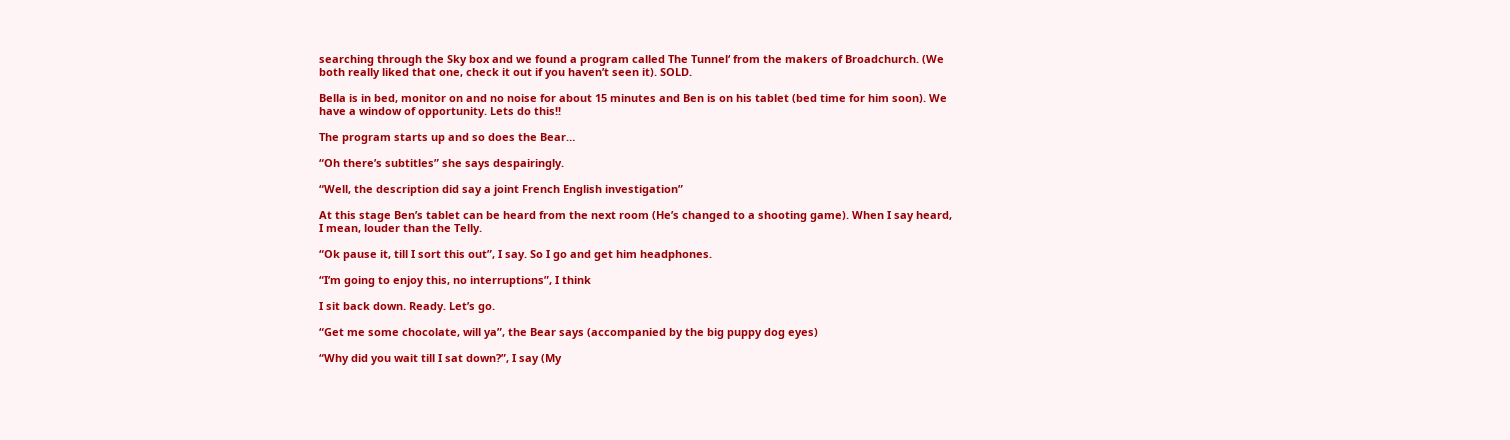searching through the Sky box and we found a program called The Tunnel‘ from the makers of Broadchurch. (We both really liked that one, check it out if you haven’t seen it). SOLD.

Bella is in bed, monitor on and no noise for about 15 minutes and Ben is on his tablet (bed time for him soon). We have a window of opportunity. Lets do this!!

The program starts up and so does the Bear…

“Oh there’s subtitles” she says despairingly.

“Well, the description did say a joint French English investigation”

At this stage Ben’s tablet can be heard from the next room (He’s changed to a shooting game). When I say heard, I mean, louder than the Telly.

“Ok pause it, till I sort this out”, I say. So I go and get him headphones.

“I’m going to enjoy this, no interruptions”, I think

I sit back down. Ready. Let’s go.

“Get me some chocolate, will ya”, the Bear says (accompanied by the big puppy dog eyes)

“Why did you wait till I sat down?”, I say (My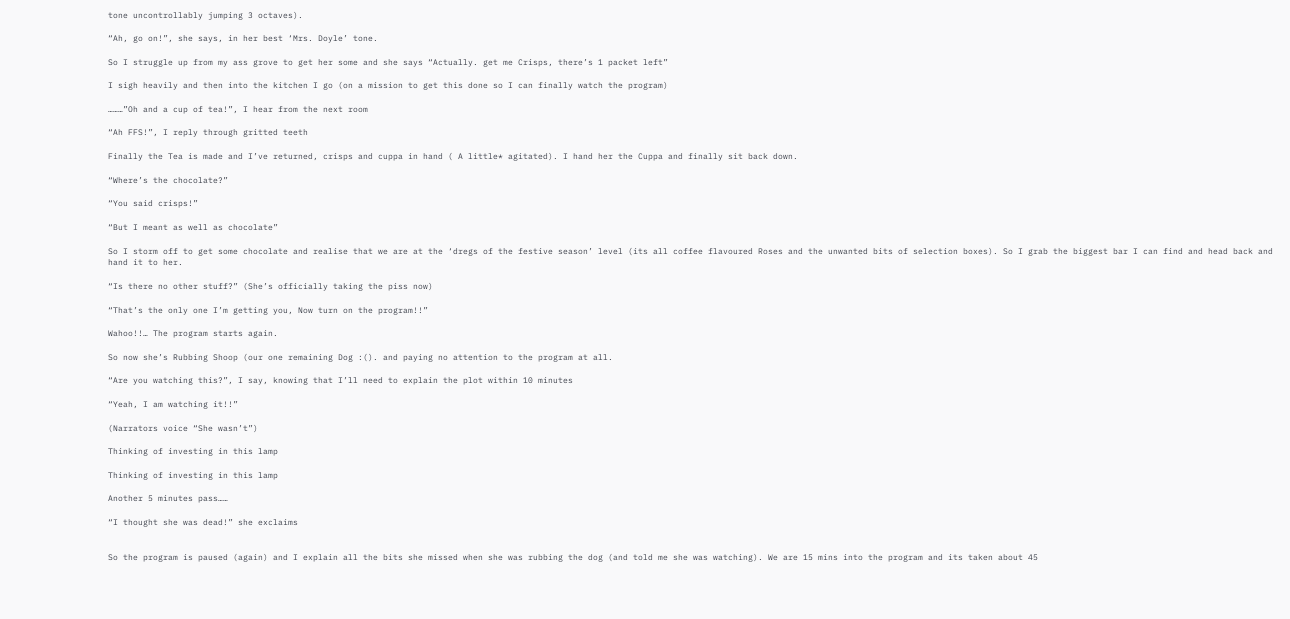tone uncontrollably jumping 3 octaves).

“Ah, go on!”, she says, in her best ‘Mrs. Doyle’ tone.

So I struggle up from my ass grove to get her some and she says “Actually. get me Crisps, there’s 1 packet left”

I sigh heavily and then into the kitchen I go (on a mission to get this done so I can finally watch the program)

………”Oh and a cup of tea!”, I hear from the next room

“Ah FFS!”, I reply through gritted teeth

Finally the Tea is made and I’ve returned, crisps and cuppa in hand ( A little* agitated). I hand her the Cuppa and finally sit back down.

“Where’s the chocolate?”

“You said crisps!”

“But I meant as well as chocolate”

So I storm off to get some chocolate and realise that we are at the ‘dregs of the festive season’ level (its all coffee flavoured Roses and the unwanted bits of selection boxes). So I grab the biggest bar I can find and head back and hand it to her.

“Is there no other stuff?” (She’s officially taking the piss now)

“That’s the only one I’m getting you, Now turn on the program!!”

Wahoo!!… The program starts again.

So now she’s Rubbing Shoop (our one remaining Dog :(). and paying no attention to the program at all.

“Are you watching this?”, I say, knowing that I’ll need to explain the plot within 10 minutes

“Yeah, I am watching it!!”

(Narrators voice “She wasn’t”)

Thinking of investing in this lamp

Thinking of investing in this lamp

Another 5 minutes pass……

“I thought she was dead!” she exclaims


So the program is paused (again) and I explain all the bits she missed when she was rubbing the dog (and told me she was watching). We are 15 mins into the program and its taken about 45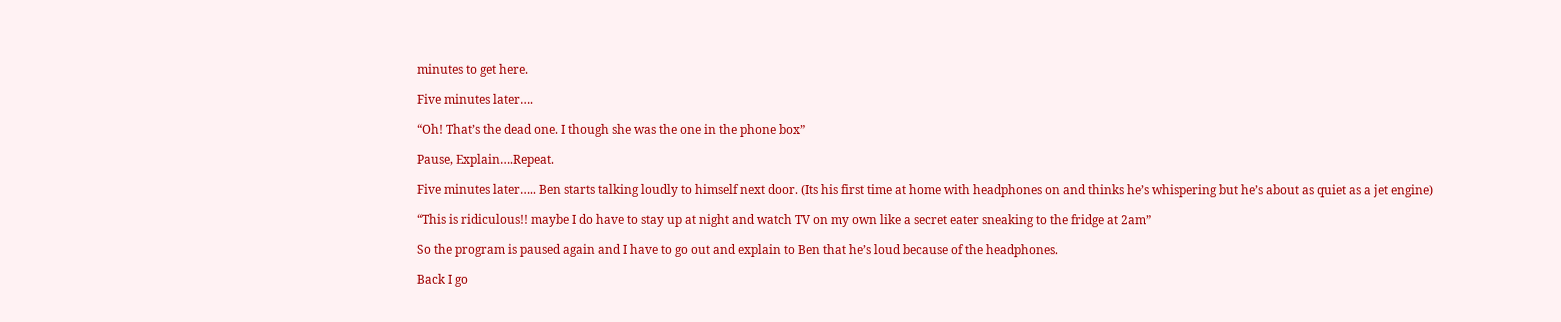minutes to get here.

Five minutes later….

“Oh! That’s the dead one. I though she was the one in the phone box”

Pause, Explain….Repeat.

Five minutes later….. Ben starts talking loudly to himself next door. (Its his first time at home with headphones on and thinks he’s whispering but he’s about as quiet as a jet engine)

“This is ridiculous!! maybe I do have to stay up at night and watch TV on my own like a secret eater sneaking to the fridge at 2am”

So the program is paused again and I have to go out and explain to Ben that he’s loud because of the headphones.

Back I go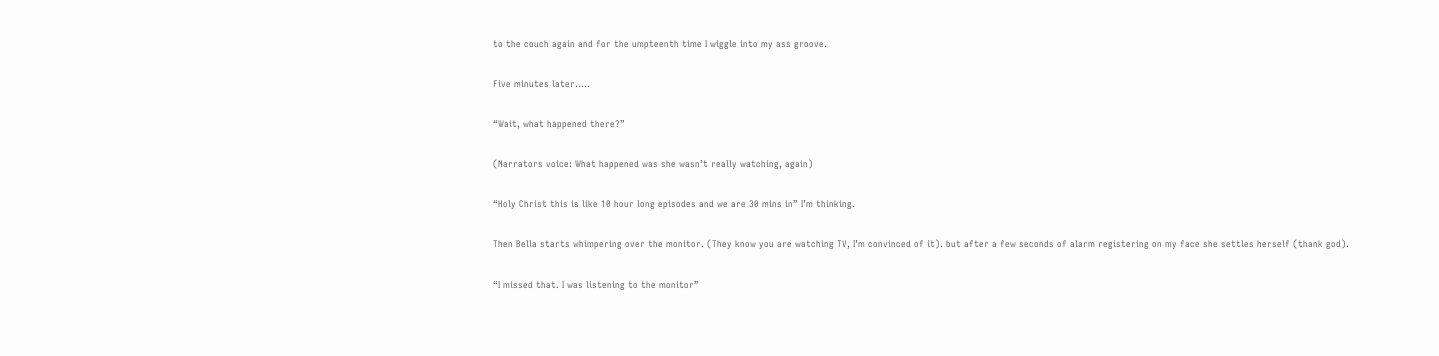to the couch again and for the umpteenth time I wiggle into my ass groove.

Five minutes later…..

“Wait, what happened there?”

(Narrators voice: What happened was she wasn’t really watching, again)

“Holy Christ this is like 10 hour long episodes and we are 30 mins in” I’m thinking.

Then Bella starts whimpering over the monitor. (They know you are watching TV, I’m convinced of it). but after a few seconds of alarm registering on my face she settles herself (thank god).

“I missed that. I was listening to the monitor”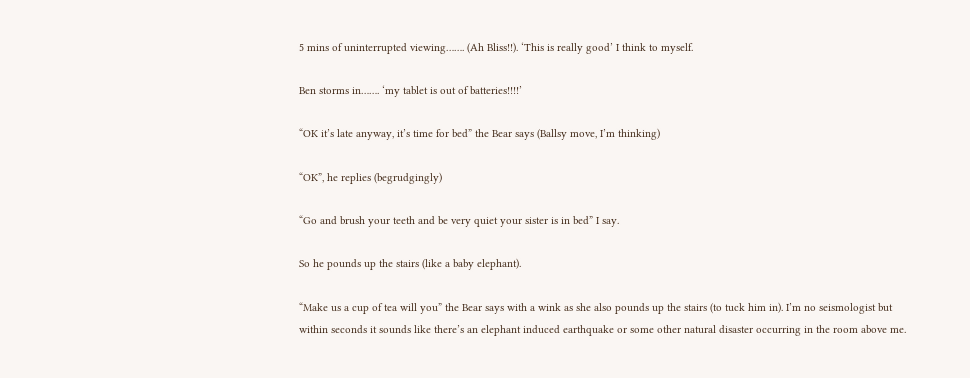5 mins of uninterrupted viewing……. (Ah Bliss!!). ‘This is really good’ I think to myself.

Ben storms in……. ‘my tablet is out of batteries!!!!’

“OK it’s late anyway, it’s time for bed” the Bear says (Ballsy move, I’m thinking)

“OK”, he replies (begrudgingly)

“Go and brush your teeth and be very quiet your sister is in bed” I say.

So he pounds up the stairs (like a baby elephant).

“Make us a cup of tea will you” the Bear says with a wink as she also pounds up the stairs (to tuck him in). I’m no seismologist but within seconds it sounds like there’s an elephant induced earthquake or some other natural disaster occurring in the room above me.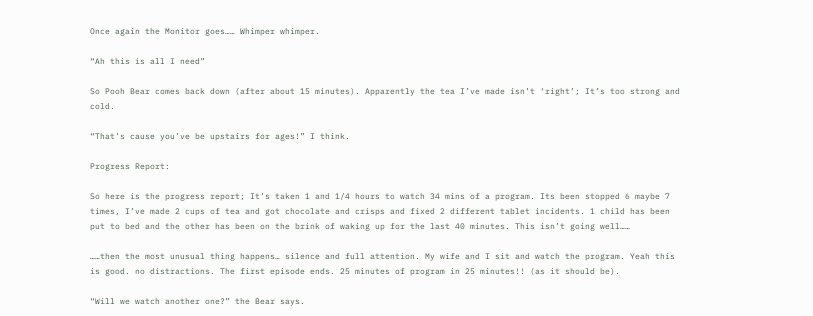Once again the Monitor goes…… Whimper whimper.

“Ah this is all I need”

So Pooh Bear comes back down (after about 15 minutes). Apparently the tea I’ve made isn’t ‘right’; It’s too strong and cold.

“That’s cause you’ve be upstairs for ages!” I think.

Progress Report:

So here is the progress report; It’s taken 1 and 1/4 hours to watch 34 mins of a program. Its been stopped 6 maybe 7 times, I’ve made 2 cups of tea and got chocolate and crisps and fixed 2 different tablet incidents. 1 child has been put to bed and the other has been on the brink of waking up for the last 40 minutes. This isn’t going well……

……then the most unusual thing happens… silence and full attention. My wife and I sit and watch the program. Yeah this is good. no distractions. The first episode ends. 25 minutes of program in 25 minutes!! (as it should be).

“Will we watch another one?” the Bear says.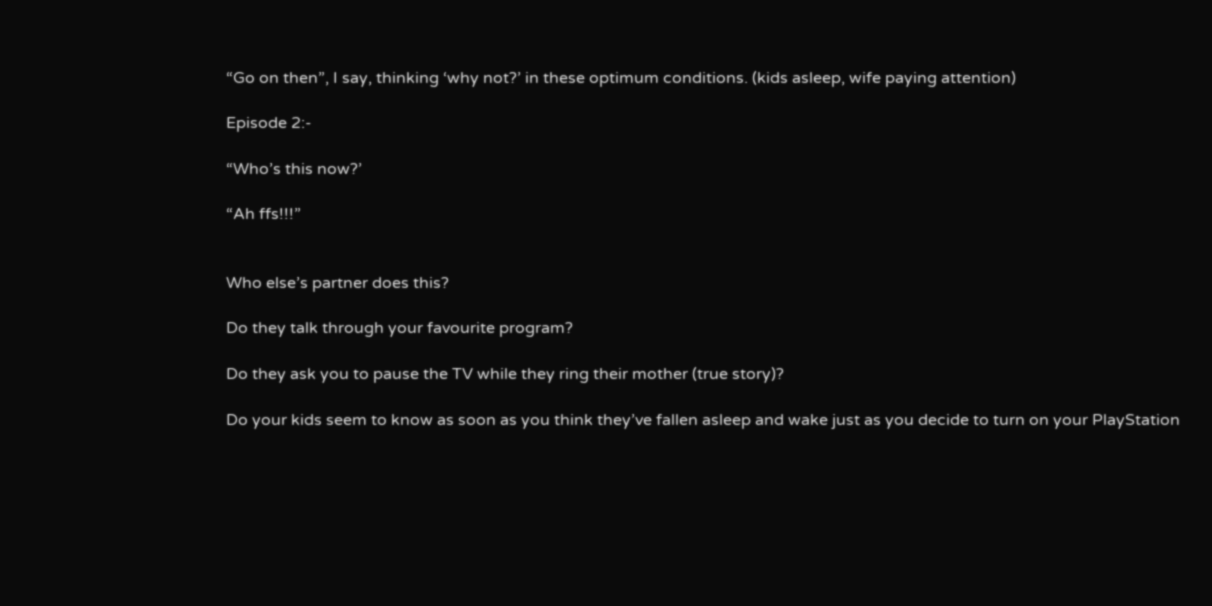“Go on then”, I say, thinking ‘why not?’ in these optimum conditions. (kids asleep, wife paying attention)

Episode 2:-

“Who’s this now?’

“Ah ffs!!!”


Who else’s partner does this?

Do they talk through your favourite program?

Do they ask you to pause the TV while they ring their mother (true story)?

Do your kids seem to know as soon as you think they’ve fallen asleep and wake just as you decide to turn on your PlayStation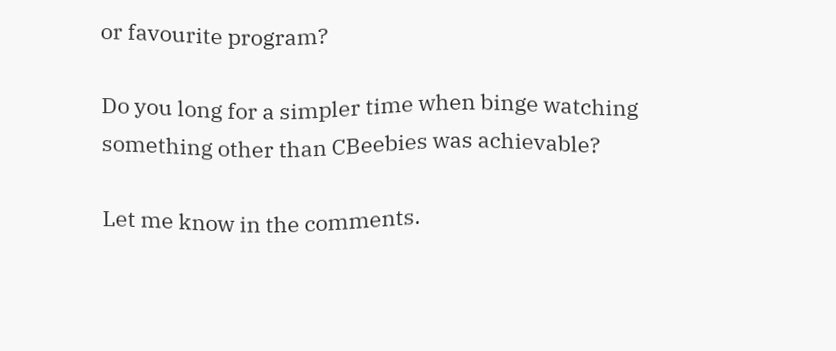or favourite program?

Do you long for a simpler time when binge watching something other than CBeebies was achievable?

Let me know in the comments.